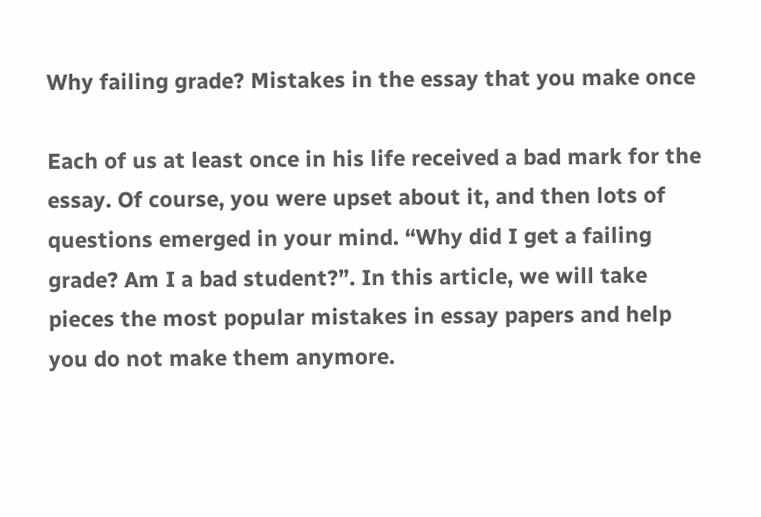Why failing grade? Mistakes in the essay that you make once

Each of us at least once in his life received a bad mark for the essay. Of course, you were upset about it, and then lots of questions emerged in your mind. “Why did I get a failing grade? Am I a bad student?”. In this article, we will take pieces the most popular mistakes in essay papers and help you do not make them anymore.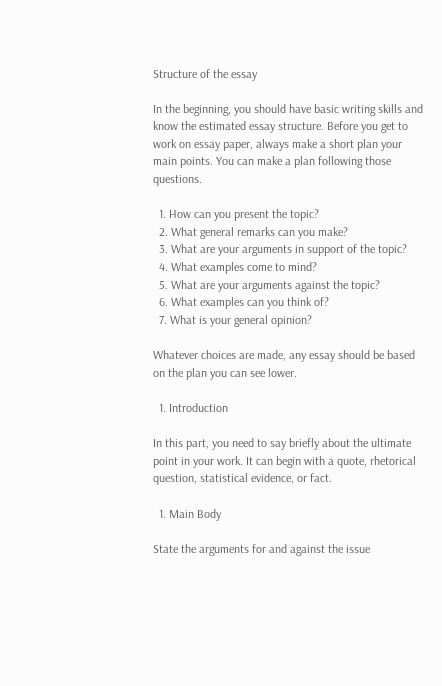Structure of the essay

In the beginning, you should have basic writing skills and know the estimated essay structure. Before you get to work on essay paper, always make a short plan your main points. You can make a plan following those questions.

  1. How can you present the topic?
  2. What general remarks can you make?
  3. What are your arguments in support of the topic?
  4. What examples come to mind?
  5. What are your arguments against the topic?
  6. What examples can you think of?
  7. What is your general opinion?

Whatever choices are made, any essay should be based on the plan you can see lower.

  1. Introduction

In this part, you need to say briefly about the ultimate point in your work. It can begin with a quote, rhetorical question, statistical evidence, or fact.

  1. Main Body

State the arguments for and against the issue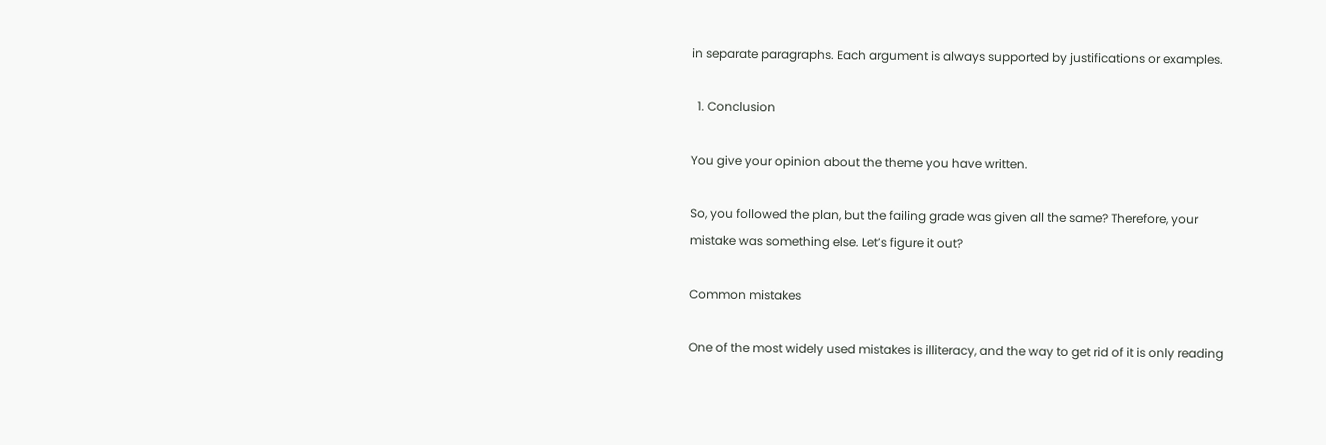in separate paragraphs. Each argument is always supported by justifications or examples.

  1. Conclusion

You give your opinion about the theme you have written.

So, you followed the plan, but the failing grade was given all the same? Therefore, your mistake was something else. Let’s figure it out?

Common mistakes

One of the most widely used mistakes is illiteracy, and the way to get rid of it is only reading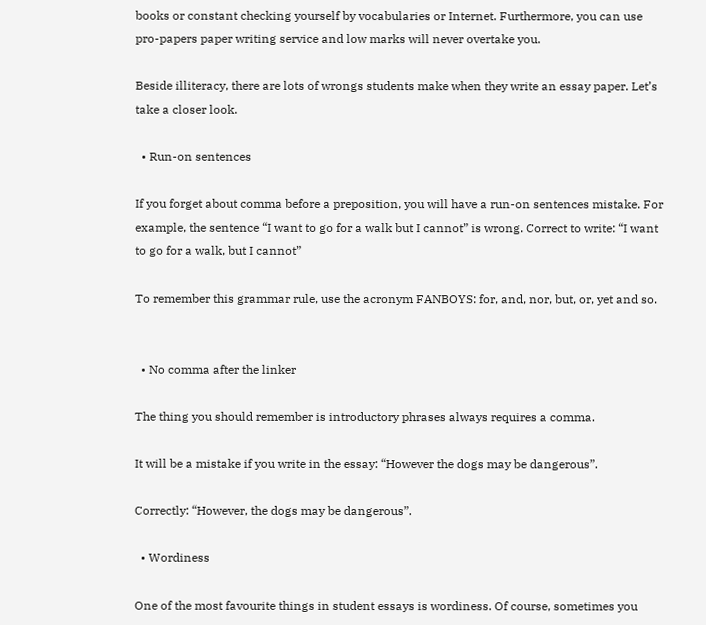books or constant checking yourself by vocabularies or Internet. Furthermore, you can use pro-papers paper writing service and low marks will never overtake you.

Beside illiteracy, there are lots of wrongs students make when they write an essay paper. Let’s take a closer look.

  • Run-on sentences

If you forget about comma before a preposition, you will have a run-on sentences mistake. For example, the sentence “I want to go for a walk but I cannot” is wrong. Correct to write: “I want to go for a walk, but I cannot”

To remember this grammar rule, use the acronym FANBOYS: for, and, nor, but, or, yet and so.


  • No comma after the linker

The thing you should remember is introductory phrases always requires a comma.

It will be a mistake if you write in the essay: “However the dogs may be dangerous”.

Correctly: “However, the dogs may be dangerous”.

  • Wordiness

One of the most favourite things in student essays is wordiness. Of course, sometimes you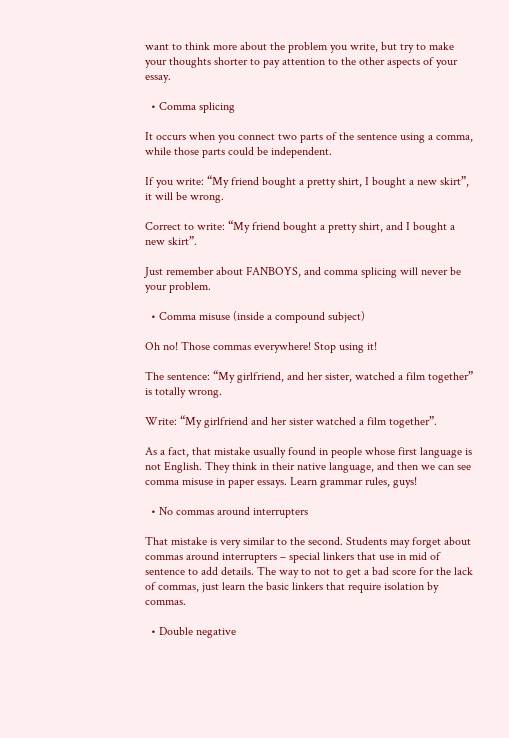want to think more about the problem you write, but try to make your thoughts shorter to pay attention to the other aspects of your essay.

  • Comma splicing

It occurs when you connect two parts of the sentence using a comma, while those parts could be independent.

If you write: “My friend bought a pretty shirt, I bought a new skirt”, it will be wrong.

Correct to write: “My friend bought a pretty shirt, and I bought a new skirt”.

Just remember about FANBOYS, and comma splicing will never be your problem.

  • Comma misuse (inside a compound subject)

Oh no! Those commas everywhere! Stop using it!

The sentence: “My girlfriend, and her sister, watched a film together” is totally wrong.

Write: “My girlfriend and her sister watched a film together”.

As a fact, that mistake usually found in people whose first language is not English. They think in their native language, and then we can see comma misuse in paper essays. Learn grammar rules, guys!

  • No commas around interrupters

That mistake is very similar to the second. Students may forget about commas around interrupters – special linkers that use in mid of sentence to add details. The way to not to get a bad score for the lack of commas, just learn the basic linkers that require isolation by commas.

  • Double negative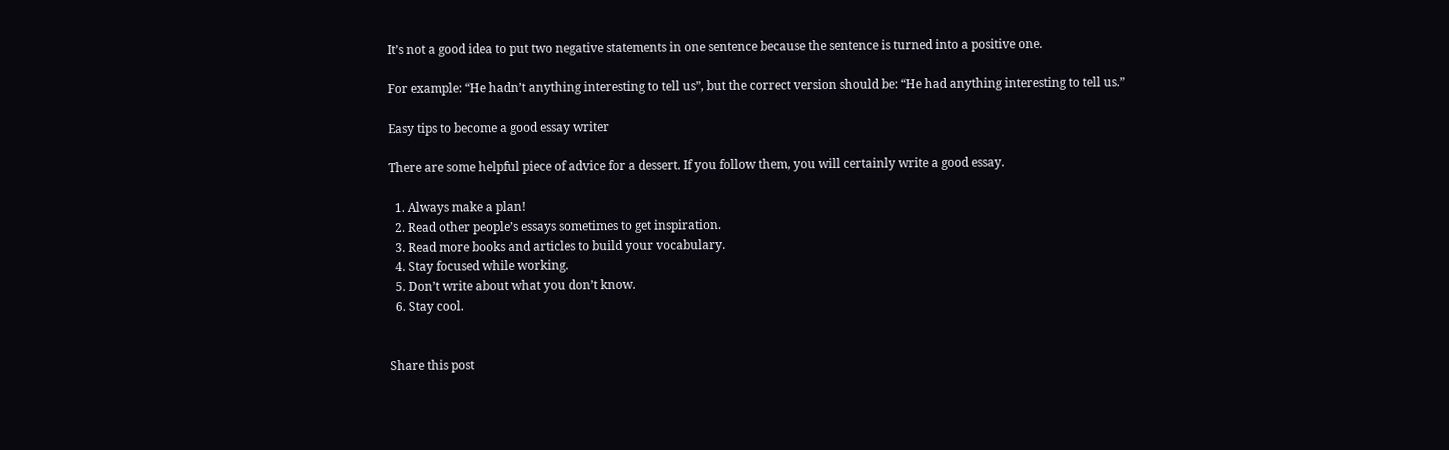It’s not a good idea to put two negative statements in one sentence because the sentence is turned into a positive one.

For example: “He hadn’t anything interesting to tell us”, but the correct version should be: “He had anything interesting to tell us.”

Easy tips to become a good essay writer

There are some helpful piece of advice for a dessert. If you follow them, you will certainly write a good essay.

  1. Always make a plan!
  2. Read other people’s essays sometimes to get inspiration.
  3. Read more books and articles to build your vocabulary.
  4. Stay focused while working.
  5. Don’t write about what you don’t know.
  6. Stay cool.


Share this post